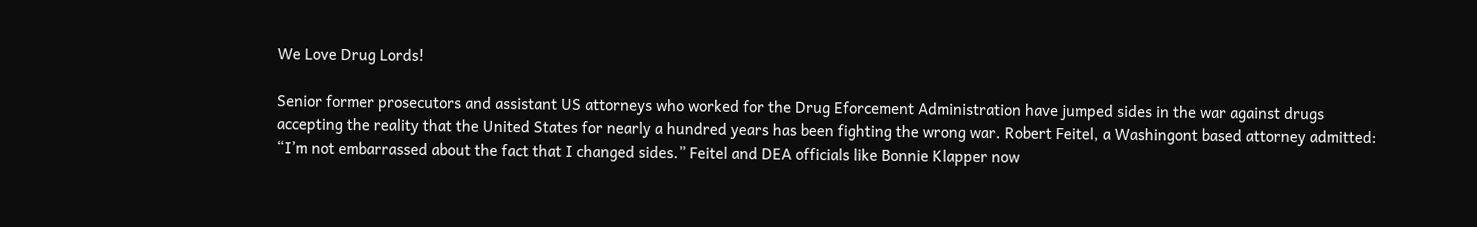We Love Drug Lords!

Senior former prosecutors and assistant US attorneys who worked for the Drug Eforcement Administration have jumped sides in the war against drugs accepting the reality that the United States for nearly a hundred years has been fighting the wrong war. Robert Feitel, a Washingont based attorney admitted: “I’m not embarrassed about the fact that I changed sides.” Feitel and DEA officials like Bonnie Klapper now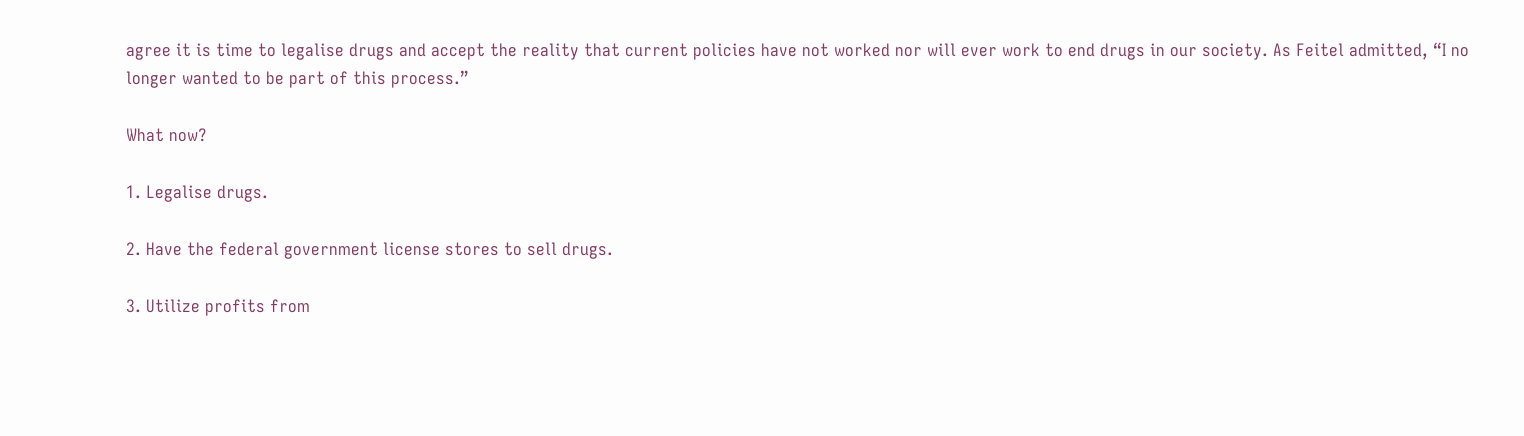agree it is time to legalise drugs and accept the reality that current policies have not worked nor will ever work to end drugs in our society. As Feitel admitted, “I no longer wanted to be part of this process.”

What now?

1. Legalise drugs.

2. Have the federal government license stores to sell drugs.

3. Utilize profits from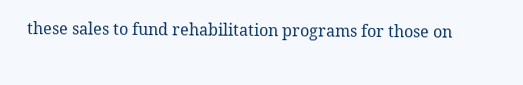these sales to fund rehabilitation programs for those on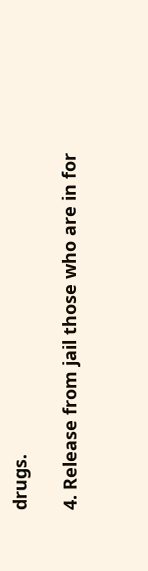drugs.

4. Release from jail those who are in for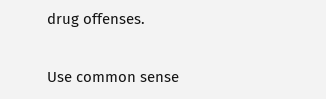drug offenses.

Use common sense